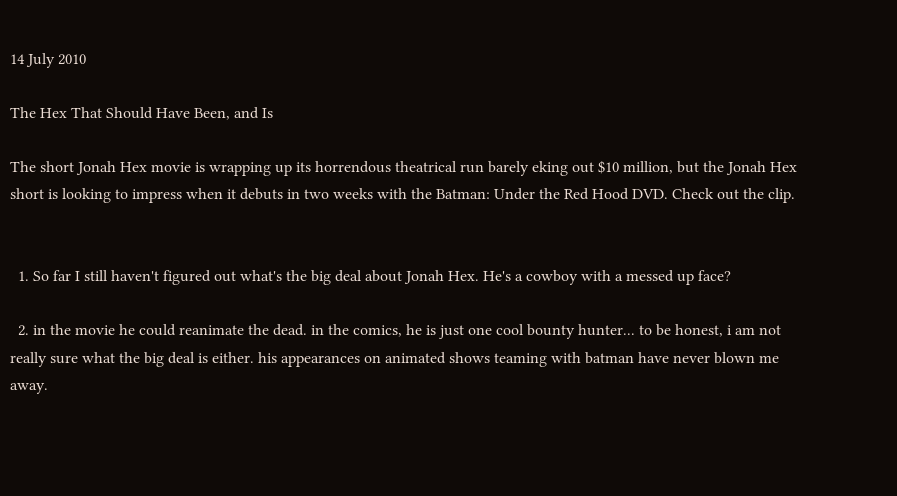14 July 2010

The Hex That Should Have Been, and Is

The short Jonah Hex movie is wrapping up its horrendous theatrical run barely eking out $10 million, but the Jonah Hex short is looking to impress when it debuts in two weeks with the Batman: Under the Red Hood DVD. Check out the clip.


  1. So far I still haven't figured out what's the big deal about Jonah Hex. He's a cowboy with a messed up face?

  2. in the movie he could reanimate the dead. in the comics, he is just one cool bounty hunter... to be honest, i am not really sure what the big deal is either. his appearances on animated shows teaming with batman have never blown me away.